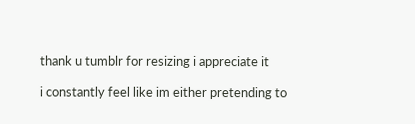thank u tumblr for resizing i appreciate it

i constantly feel like im either pretending to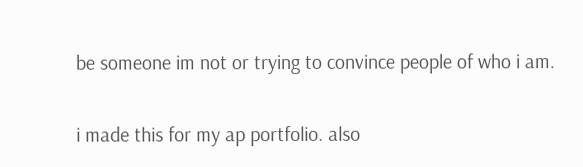be someone im not or trying to convince people of who i am.

i made this for my ap portfolio. also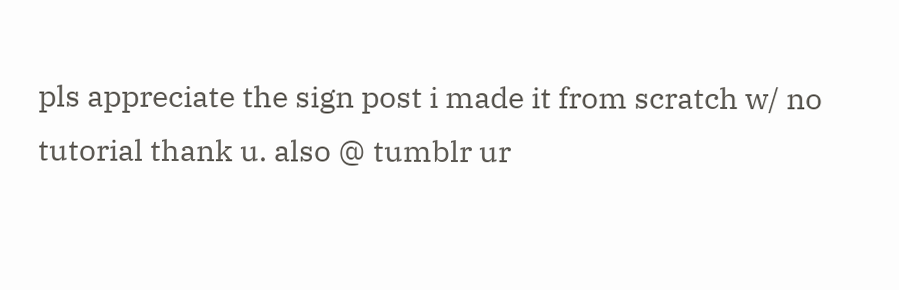pls appreciate the sign post i made it from scratch w/ no tutorial thank u. also @ tumblr ur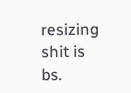resizing shit is bs.